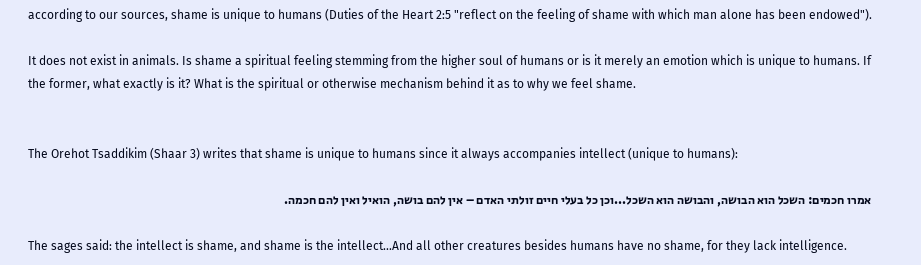according to our sources, shame is unique to humans (Duties of the Heart 2:5 "reflect on the feeling of shame with which man alone has been endowed").

It does not exist in animals. Is shame a spiritual feeling stemming from the higher soul of humans or is it merely an emotion which is unique to humans. If the former, what exactly is it? What is the spiritual or otherwise mechanism behind it as to why we feel shame.


The Orehot Tsaddikim (Shaar 3) writes that shame is unique to humans since it always accompanies intellect (unique to humans):

אמרו חכמים: השכל הוא הבושה, והבושה הוא השכל...וכן כל בעלי חיים זולתי האדם – אין להם בושה, הואיל ואין להם חכמה.

The sages said: the intellect is shame, and shame is the intellect...And all other creatures besides humans have no shame, for they lack intelligence.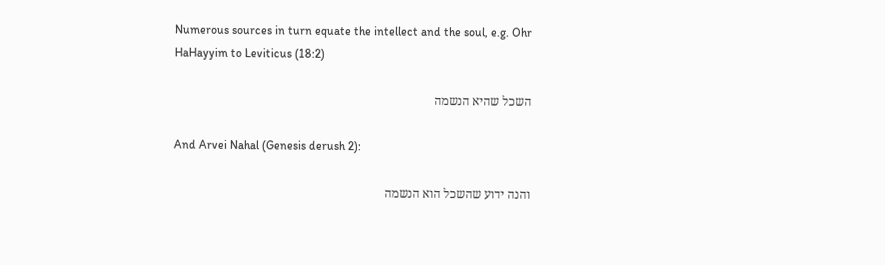Numerous sources in turn equate the intellect and the soul, e.g. Ohr HaHayyim to Leviticus (18:2)

השכל שהיא הנשמה

And Arvei Nahal (Genesis derush 2):

והנה ידוע שהשכל הוא הנשמה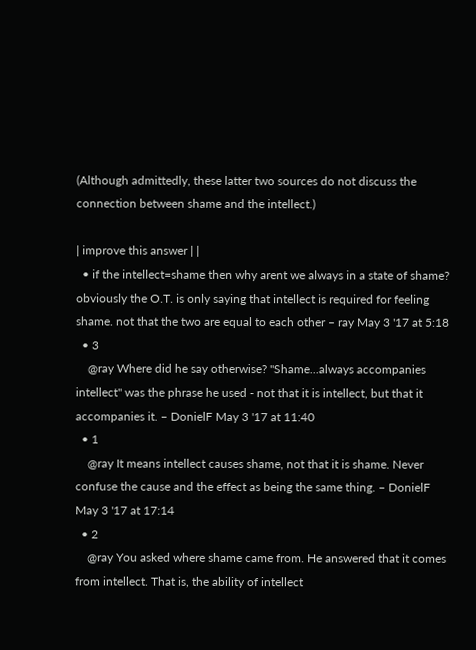(Although admittedly, these latter two sources do not discuss the connection between shame and the intellect.)

| improve this answer | |
  • if the intellect=shame then why arent we always in a state of shame? obviously the O.T. is only saying that intellect is required for feeling shame. not that the two are equal to each other – ray May 3 '17 at 5:18
  • 3
    @ray Where did he say otherwise? "Shame...always accompanies intellect" was the phrase he used - not that it is intellect, but that it accompanies it. – DonielF May 3 '17 at 11:40
  • 1
    @ray It means intellect causes shame, not that it is shame. Never confuse the cause and the effect as being the same thing. – DonielF May 3 '17 at 17:14
  • 2
    @ray You asked where shame came from. He answered that it comes from intellect. That is, the ability of intellect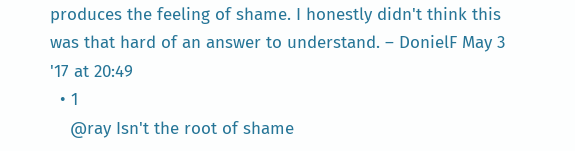produces the feeling of shame. I honestly didn't think this was that hard of an answer to understand. – DonielF May 3 '17 at 20:49
  • 1
    @ray Isn't the root of shame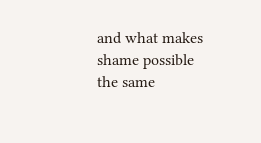and what makes shame possible the same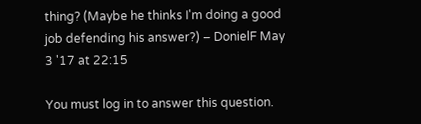thing? (Maybe he thinks I'm doing a good job defending his answer?) – DonielF May 3 '17 at 22:15

You must log in to answer this question.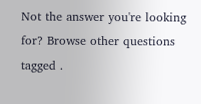Not the answer you're looking for? Browse other questions tagged .